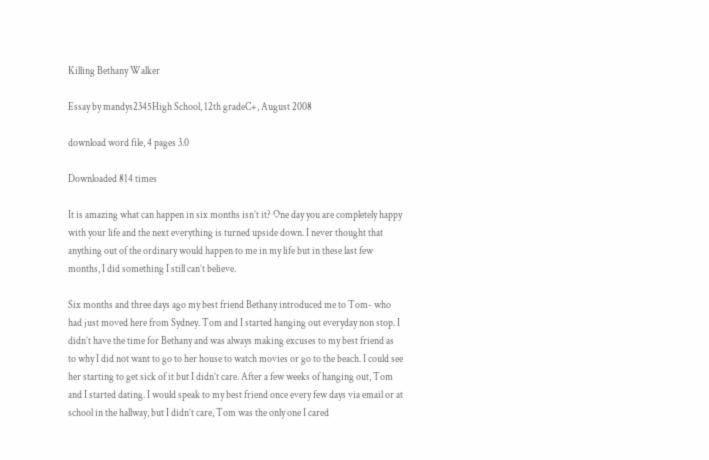Killing Bethany Walker

Essay by mandys2345High School, 12th gradeC+, August 2008

download word file, 4 pages 3.0

Downloaded 814 times

It is amazing what can happen in six months isn’t it? One day you are completely happy with your life and the next everything is turned upside down. I never thought that anything out of the ordinary would happen to me in my life but in these last few months, I did something I still can’t believe.

Six months and three days ago my best friend Bethany introduced me to Tom- who had just moved here from Sydney. Tom and I started hanging out everyday non stop. I didn’t have the time for Bethany and was always making excuses to my best friend as to why I did not want to go to her house to watch movies or go to the beach. I could see her starting to get sick of it but I didn’t care. After a few weeks of hanging out, Tom and I started dating. I would speak to my best friend once every few days via email or at school in the hallway, but I didn’t care, Tom was the only one I cared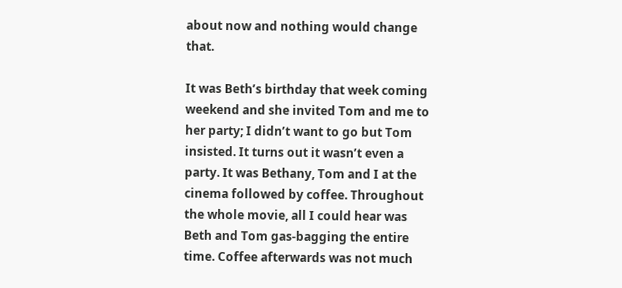about now and nothing would change that.

It was Beth’s birthday that week coming weekend and she invited Tom and me to her party; I didn’t want to go but Tom insisted. It turns out it wasn’t even a party. It was Bethany, Tom and I at the cinema followed by coffee. Throughout the whole movie, all I could hear was Beth and Tom gas-bagging the entire time. Coffee afterwards was not much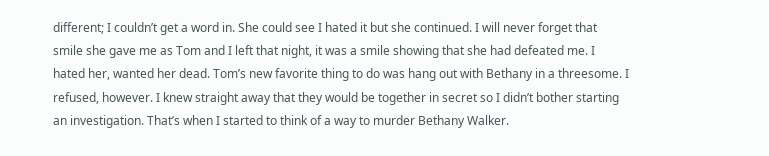different; I couldn’t get a word in. She could see I hated it but she continued. I will never forget that smile she gave me as Tom and I left that night, it was a smile showing that she had defeated me. I hated her, wanted her dead. Tom’s new favorite thing to do was hang out with Bethany in a threesome. I refused, however. I knew straight away that they would be together in secret so I didn’t bother starting an investigation. That’s when I started to think of a way to murder Bethany Walker.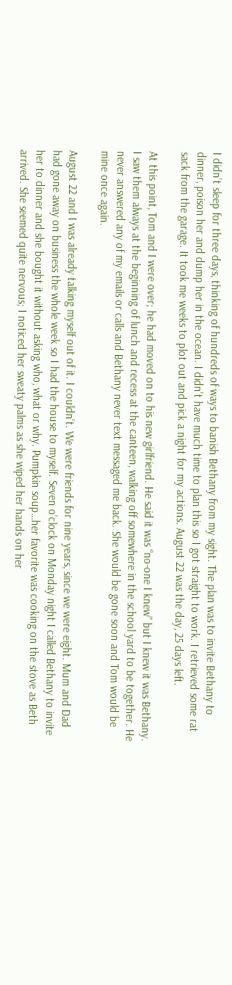I didn’t sleep for three days, thinking of hundreds of ways to banish Bethany from my sight. The plan was to invite Bethany to dinner, poison her and dump her in the ocean. I didn’t have much time to plan this so I got straight to work. I retrieved some rat sack from the garage. It took me weeks to plot out and pick a night for my actions. August 22 was the day, 25 days left.

At this point, Tom and I were over; he had moved on to his new girlfriend. He said it was “no-one I knew” but I knew it was Bethany. I saw them always at the beginning of lunch and recess at the canteen, walking off somewhere in the school yard to be together. He never answered any of my emails or calls and Bethany never text messaged me back. She would be gone soon and Tom would be mine once again.

August 22 and I was already talking myself out of it. I couldn’t. We were friends for nine years, since we were eight. Mum and Dad had gone away on business the whole week so I had the house to myself. Seven o’clock on Monday night I called Bethany to invite her to dinner and she bought it without asking who, what or why. Pumpkin soup…her favorite was cooking on the stove as Beth arrived. She seemed quite nervous; I noticed her sweaty palms as she wiped her hands on her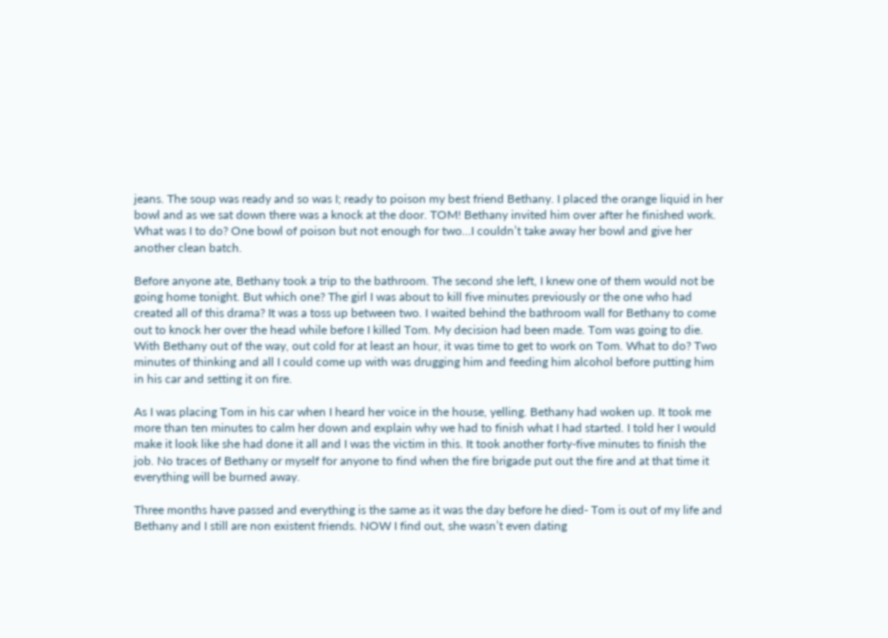jeans. The soup was ready and so was I; ready to poison my best friend Bethany. I placed the orange liquid in her bowl and as we sat down there was a knock at the door. TOM! Bethany invited him over after he finished work. What was I to do? One bowl of poison but not enough for two…I couldn’t take away her bowl and give her another clean batch.

Before anyone ate, Bethany took a trip to the bathroom. The second she left, I knew one of them would not be going home tonight. But which one? The girl I was about to kill five minutes previously or the one who had created all of this drama? It was a toss up between two. I waited behind the bathroom wall for Bethany to come out to knock her over the head while before I killed Tom. My decision had been made. Tom was going to die. With Bethany out of the way, out cold for at least an hour, it was time to get to work on Tom. What to do? Two minutes of thinking and all I could come up with was drugging him and feeding him alcohol before putting him in his car and setting it on fire.

As I was placing Tom in his car when I heard her voice in the house, yelling. Bethany had woken up. It took me more than ten minutes to calm her down and explain why we had to finish what I had started. I told her I would make it look like she had done it all and I was the victim in this. It took another forty-five minutes to finish the job. No traces of Bethany or myself for anyone to find when the fire brigade put out the fire and at that time it everything will be burned away.

Three months have passed and everything is the same as it was the day before he died- Tom is out of my life and Bethany and I still are non existent friends. NOW I find out, she wasn’t even dating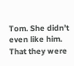Tom. She didn’t even like him. That they were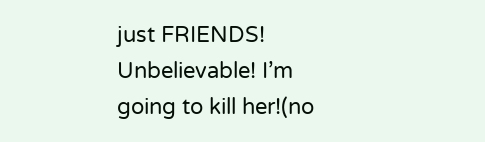just FRIENDS! Unbelievable! I’m going to kill her!(no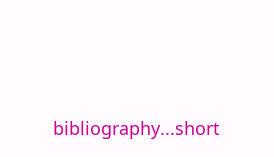bibliography...short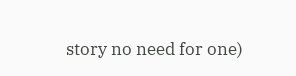story no need for one)